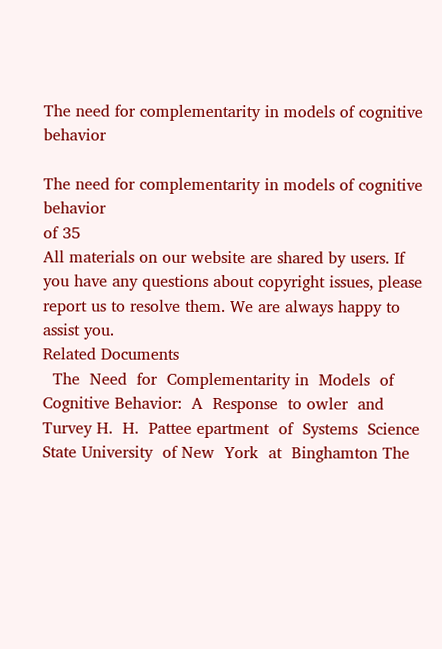The need for complementarity in models of cognitive behavior

The need for complementarity in models of cognitive behavior
of 35
All materials on our website are shared by users. If you have any questions about copyright issues, please report us to resolve them. We are always happy to assist you.
Related Documents
  The  Need  for  Complementarity in  Models  of  Cognitive Behavior:  A  Response  to owler  and  Turvey H.  H.  Pattee epartment  of  Systems  Science State University  of New  York  at  Binghamton The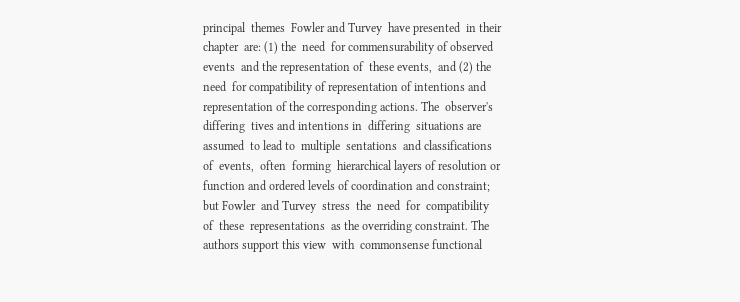principal  themes  Fowler and Turvey  have presented  in their  chapter  are: (1) the  need  for commensurability of observed  events  and the representation of  these events,  and (2) the  need  for compatibility of representation of intentions and representation of the corresponding actions. The  observer's  differing  tives and intentions in  differing  situations are  assumed  to lead to  multiple  sentations  and classifications of  events,  often  forming  hierarchical layers of resolution or function and ordered levels of coordination and constraint; but Fowler  and Turvey  stress  the  need  for  compatibility  of  these  representations  as the overriding constraint. The authors support this view  with  commonsense functional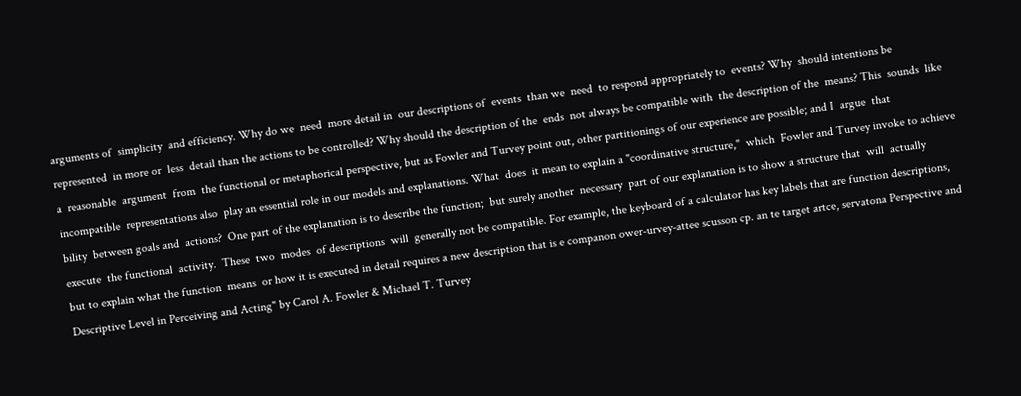arguments of  simplicity  and efficiency. Why do we  need  more detail in  our descriptions of  events  than we  need  to respond appropriately to  events? Why  should intentions be  represented  in more or  less  detail than the actions to be controlled? Why should the description of the  ends  not always be compatible with  the description of the  means? This  sounds  like  a  reasonable  argument  from  the functional or metaphorical perspective, but as Fowler and Turvey point out, other partitionings of our experience are possible; and I  argue  that  incompatible  representations also  play an essential role in our models and explanations. What  does  it mean to explain a "coordinative structure,"  which  Fowler and Turvey invoke to achieve bility  between goals and  actions?  One part of the explanation is to describe the function;  but surely another  necessary  part of our explanation is to show a structure that  will  actually  execute  the functional  activity.  These  two  modes  of descriptions  will  generally not be compatible. For example, the keyboard of a calculator has key labels that are function descriptions, but to explain what the function  means  or how it is executed in detail requires a new description that is e companon ower-urvey-attee scusson cp. an te target artce, servatona Perspective and Descriptive Level in Perceiving and Acting" by Carol A. Fowler & Michael T. Turvey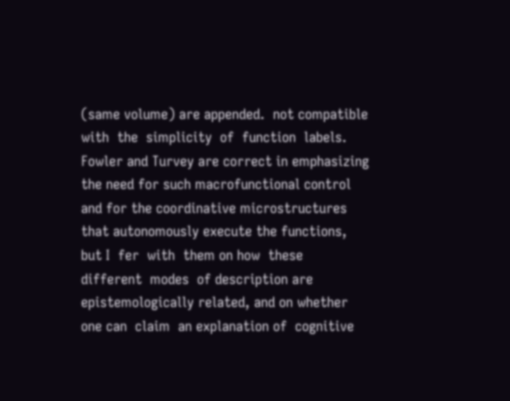(same volume) are appended.  not compatible  with  the  simplicity  of  function  labels. Fowler and Turvey are correct in emphasizing the need for such macrofunctional control and for the coordinative microstructures that autonomously execute the functions, but I  fer  with  them on how  these  different  modes  of description are epistemologically related, and on whether one can  claim  an explanation of  cognitive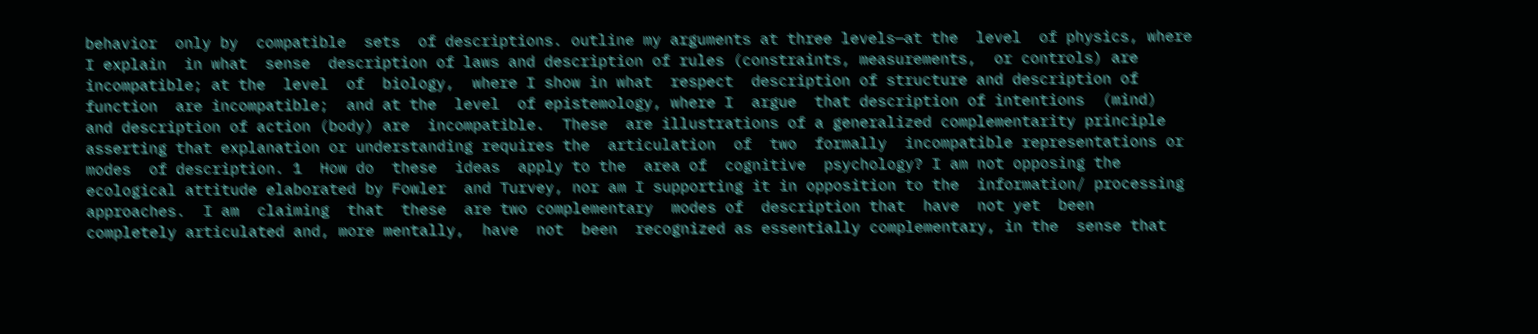behavior  only by  compatible  sets  of descriptions. outline my arguments at three levels—at the  level  of physics, where I explain  in what  sense  description of laws and description of rules (constraints, measurements,  or controls) are incompatible; at the  level  of  biology,  where I show in what  respect  description of structure and description of  function  are incompatible;  and at the  level  of epistemology, where I  argue  that description of intentions  (mind)  and description of action (body) are  incompatible.  These  are illustrations of a generalized complementarity principle asserting that explanation or understanding requires the  articulation  of  two  formally  incompatible representations or  modes  of description. 1  How do  these  ideas  apply to the  area of  cognitive  psychology? I am not opposing the ecological attitude elaborated by Fowler  and Turvey, nor am I supporting it in opposition to the  information/ processing  approaches.  I am  claiming  that  these  are two complementary  modes of  description that  have  not yet  been  completely articulated and, more mentally,  have  not  been  recognized as essentially complementary, in the  sense that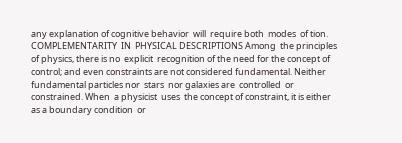any explanation of cognitive behavior  will  require both  modes  of tion. COMPLEMENTARITY  IN  PHYSICAL DESCRIPTIONS Among  the principles of physics, there is no  explicit  recognition of the need for the concept of control; and even constraints are not considered fundamental. Neither fundamental particles nor  stars  nor galaxies are  controlled  or constrained. When  a physicist  uses  the concept of constraint, it is either as a boundary condition  or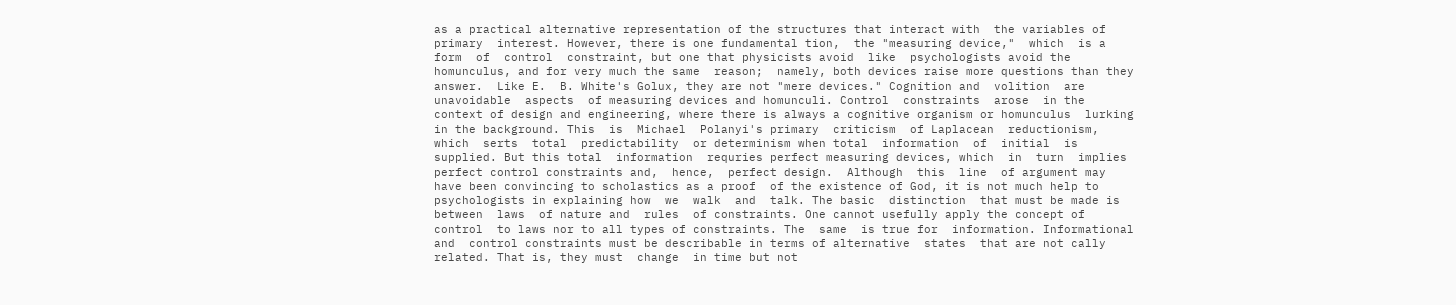as a practical alternative representation of the structures that interact with  the variables of  primary  interest. However, there is one fundamental tion,  the "measuring device,"  which  is a  form  of  control  constraint, but one that physicists avoid  like  psychologists avoid the homunculus, and for very much the same  reason;  namely, both devices raise more questions than they answer.  Like E.  B. White's Golux, they are not "mere devices." Cognition and  volition  are unavoidable  aspects  of measuring devices and homunculi. Control  constraints  arose  in the context of design and engineering, where there is always a cognitive organism or homunculus  lurking  in the background. This  is  Michael  Polanyi's primary  criticism  of Laplacean  reductionism,  which  serts  total  predictability  or determinism when total  information  of  initial  is supplied. But this total  information  requries perfect measuring devices, which  in  turn  implies perfect control constraints and,  hence,  perfect design.  Although  this  line  of argument may have been convincing to scholastics as a proof  of the existence of God, it is not much help to psychologists in explaining how  we  walk  and  talk. The basic  distinction  that must be made is between  laws  of nature and  rules  of constraints. One cannot usefully apply the concept of  control  to laws nor to all types of constraints. The  same  is true for  information. Informational  and  control constraints must be describable in terms of alternative  states  that are not cally  related. That is, they must  change  in time but not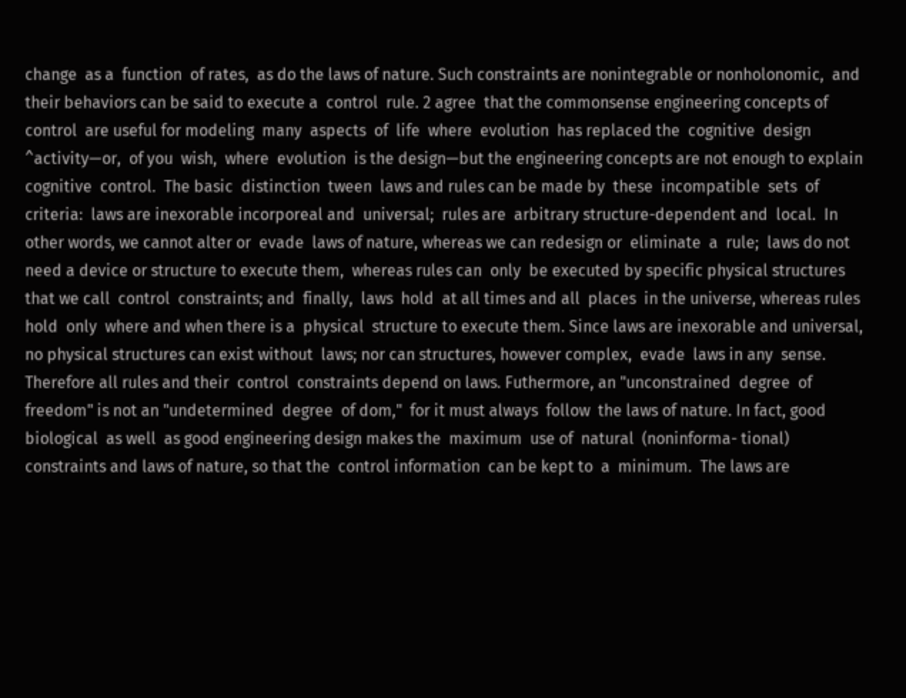change  as a  function  of rates,  as do the laws of nature. Such constraints are nonintegrable or nonholonomic,  and their behaviors can be said to execute a  control  rule. 2 agree  that the commonsense engineering concepts of  control  are useful for modeling  many  aspects  of  life  where  evolution  has replaced the  cognitive  design ^activity—or,  of you  wish,  where  evolution  is the design—but the engineering concepts are not enough to explain cognitive  control.  The basic  distinction  tween  laws and rules can be made by  these  incompatible  sets  of  criteria:  laws are inexorable incorporeal and  universal;  rules are  arbitrary structure-dependent and  local.  In other words, we cannot alter or  evade  laws of nature, whereas we can redesign or  eliminate  a  rule;  laws do not need a device or structure to execute them,  whereas rules can  only  be executed by specific physical structures that we call  control  constraints; and  finally,  laws  hold  at all times and all  places  in the universe, whereas rules  hold  only  where and when there is a  physical  structure to execute them. Since laws are inexorable and universal, no physical structures can exist without  laws; nor can structures, however complex,  evade  laws in any  sense. Therefore all rules and their  control  constraints depend on laws. Futhermore, an "unconstrained  degree  of freedom" is not an "undetermined  degree  of dom,"  for it must always  follow  the laws of nature. In fact, good  biological  as well  as good engineering design makes the  maximum  use of  natural  (noninforma- tional)  constraints and laws of nature, so that the  control information  can be kept to  a  minimum.  The laws are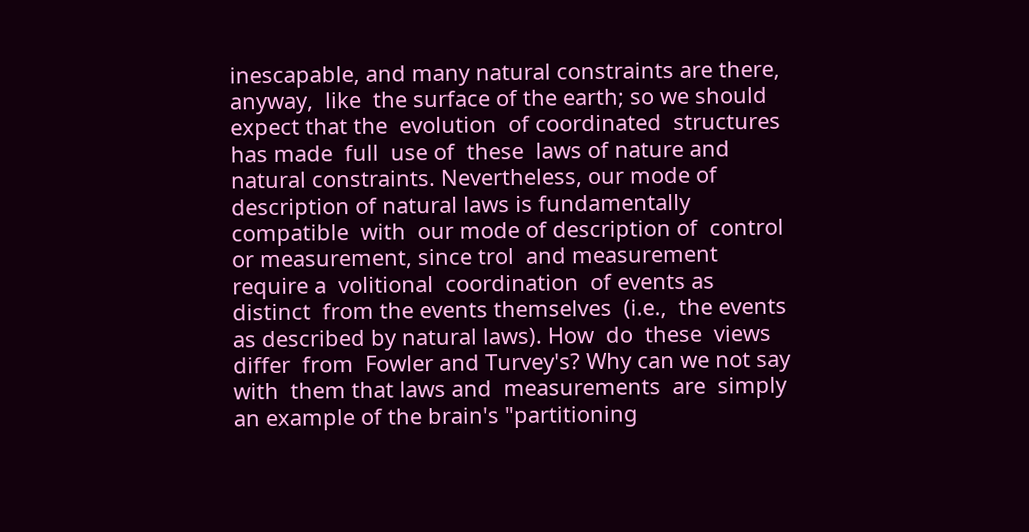inescapable, and many natural constraints are there, anyway,  like  the surface of the earth; so we should expect that the  evolution  of coordinated  structures has made  full  use of  these  laws of nature and natural constraints. Nevertheless, our mode of description of natural laws is fundamentally compatible  with  our mode of description of  control  or measurement, since trol  and measurement require a  volitional  coordination  of events as distinct  from the events themselves  (i.e.,  the events as described by natural laws). How  do  these  views  differ  from  Fowler and Turvey's? Why can we not say with  them that laws and  measurements  are  simply  an example of the brain's "partitioning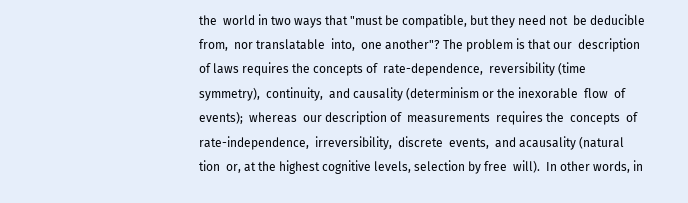the  world in two ways that "must be compatible, but they need not  be deducible  from,  nor translatable  into,  one another"? The problem is that our  description of laws requires the concepts of  rate-dependence,  reversibility (time  symmetry),  continuity,  and causality (determinism or the inexorable  flow  of  events);  whereas  our description of  measurements  requires the  concepts  of rate-independence,  irreversibility,  discrete  events,  and acausality (natural  tion  or, at the highest cognitive levels, selection by free  will).  In other words, in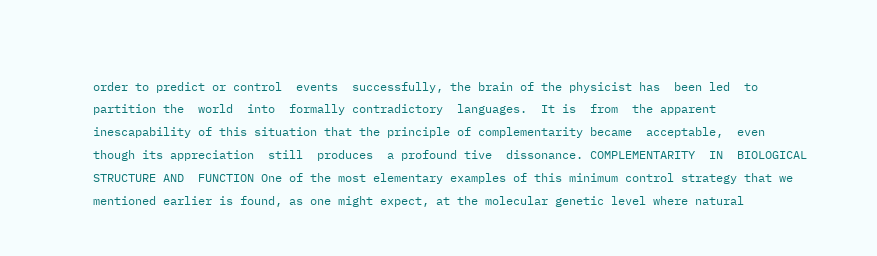order to predict or control  events  successfully, the brain of the physicist has  been led  to partition the  world  into  formally contradictory  languages.  It is  from  the apparent  inescapability of this situation that the principle of complementarity became  acceptable,  even though its appreciation  still  produces  a profound tive  dissonance. COMPLEMENTARITY  IN  BIOLOGICAL  STRUCTURE AND  FUNCTION One of the most elementary examples of this minimum control strategy that we mentioned earlier is found, as one might expect, at the molecular genetic level where natural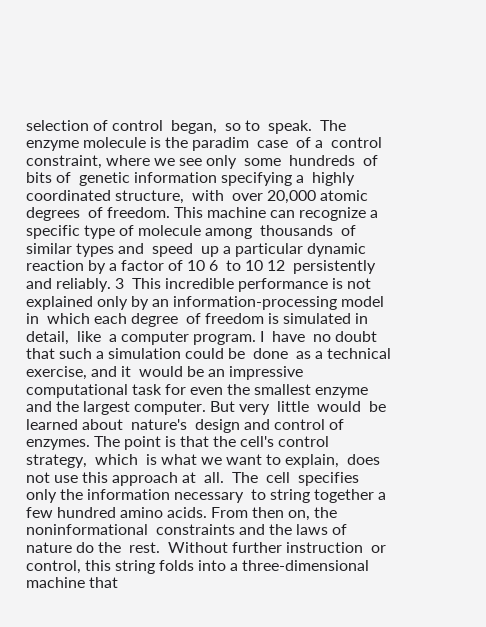selection of control  began,  so to  speak.  The enzyme molecule is the paradim  case  of a  control  constraint, where we see only  some  hundreds  of bits of  genetic information specifying a  highly  coordinated structure,  with  over 20,000 atomic  degrees  of freedom. This machine can recognize a specific type of molecule among  thousands  of similar types and  speed  up a particular dynamic reaction by a factor of 10 6  to 10 12  persistently and reliably. 3  This incredible performance is not explained only by an information-processing model in  which each degree  of freedom is simulated in detail,  like  a computer program. I  have  no doubt that such a simulation could be  done  as a technical exercise, and it  would be an impressive computational task for even the smallest enzyme and the largest computer. But very  little  would  be learned about  nature's  design and control of enzymes. The point is that the cell's control strategy,  which  is what we want to explain,  does  not use this approach at  all.  The  cell  specifies only the information necessary  to string together a few hundred amino acids. From then on, the noninformational  constraints and the laws of nature do the  rest.  Without further instruction  or control, this string folds into a three-dimensional machine that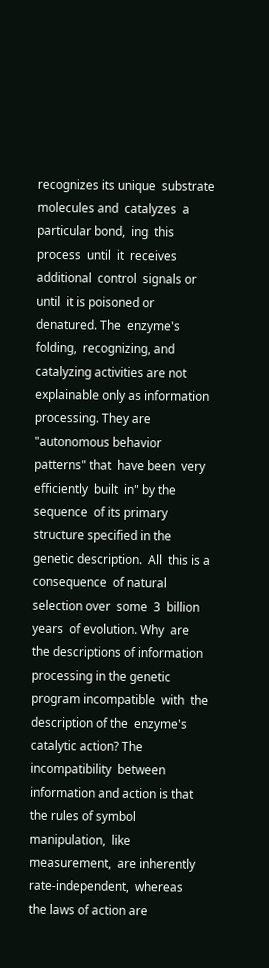recognizes its unique  substrate  molecules and  catalyzes  a particular bond,  ing  this  process  until  it  receives  additional  control  signals or  until  it is poisoned or denatured. The  enzyme's  folding,  recognizing, and catalyzing activities are not explainable only as information processing. They are "autonomous behavior patterns" that  have been  very  efficiently  built  in" by the  sequence  of its primary  structure specified in the genetic description.  All  this is a  consequence  of natural selection over  some  3  billion  years  of evolution. Why  are the descriptions of information processing in the genetic program incompatible  with  the description of the  enzyme's  catalytic action? The  incompatibility  between information and action is that the rules of symbol manipulation,  like  measurement,  are inherently rate-independent,  whereas  the laws of action are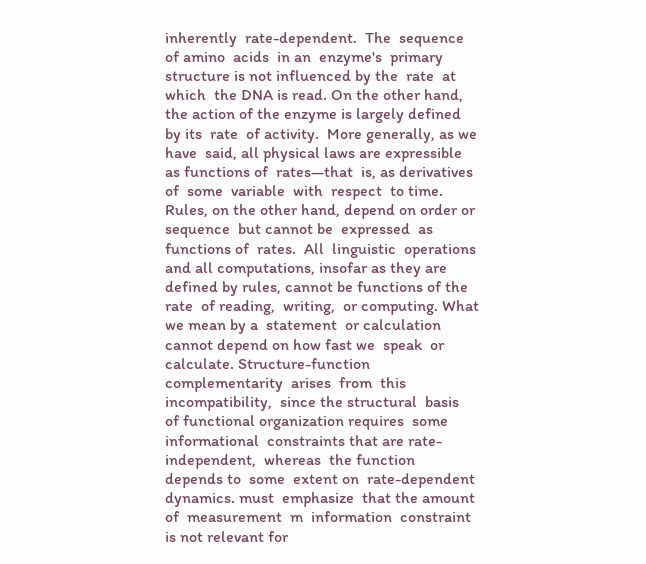inherently  rate-dependent.  The  sequence  of amino  acids  in an  enzyme's  primary structure is not influenced by the  rate  at  which  the DNA is read. On the other hand, the action of the enzyme is largely defined by its  rate  of activity.  More generally, as we  have  said, all physical laws are expressible as functions of  rates—that  is, as derivatives of  some  variable  with  respect  to time. Rules, on the other hand, depend on order or  sequence  but cannot be  expressed  as functions of  rates.  All  linguistic  operations and all computations, insofar as they are defined by rules, cannot be functions of the  rate  of reading,  writing,  or computing. What we mean by a  statement  or calculation cannot depend on how fast we  speak  or calculate. Structure-function complementarity  arises  from  this incompatibility,  since the structural  basis  of functional organization requires  some informational  constraints that are rate-independent,  whereas  the function  depends to  some  extent on  rate-dependent  dynamics. must  emphasize  that the amount of  measurement  m  information  constraint is not relevant for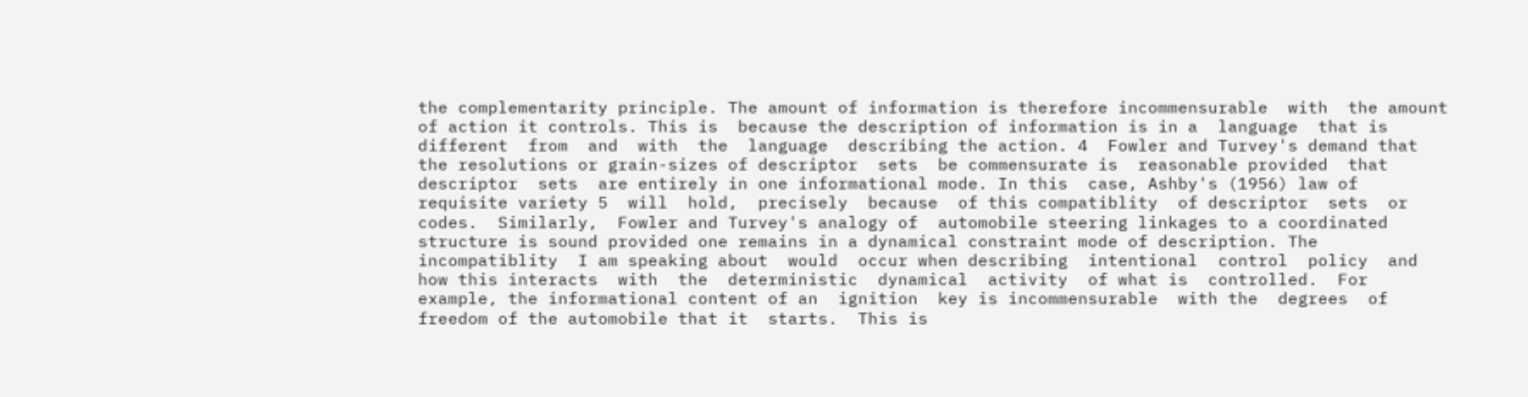the complementarity principle. The amount of information is therefore incommensurable  with  the amount of action it controls. This is  because the description of information is in a  language  that is different  from  and  with  the  language  describing the action. 4  Fowler and Turvey's demand that the resolutions or grain-sizes of descriptor  sets  be commensurate is  reasonable provided  that descriptor  sets  are entirely in one informational mode. In this  case, Ashby's (1956) law of requisite variety 5  will  hold,  precisely  because  of this compatiblity  of descriptor  sets  or  codes.  Similarly,  Fowler and Turvey's analogy of  automobile steering linkages to a coordinated structure is sound provided one remains in a dynamical constraint mode of description. The  incompatiblity  I am speaking about  would  occur when describing  intentional  control  policy  and how this interacts  with  the  deterministic  dynamical  activity  of what is  controlled.  For example, the informational content of an  ignition  key is incommensurable  with the  degrees  of freedom of the automobile that it  starts.  This is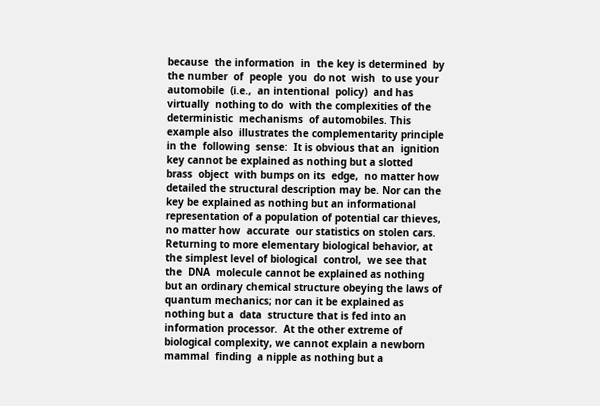because  the information  in  the key is determined  by  the number  of  people  you  do not  wish  to use your automobile  (i.e.,  an intentional  policy)  and has  virtually  nothing to do  with the complexities of the deterministic  mechanisms  of automobiles. This example also  illustrates the complementarity principle in the  following  sense:  It is obvious that an  ignition  key cannot be explained as nothing but a slotted  brass  object  with bumps on its  edge,  no matter how detailed the structural description may be. Nor can the key be explained as nothing but an informational representation of a population of potential car thieves, no matter how  accurate  our statistics on stolen cars. Returning to more elementary biological behavior, at the simplest level of biological  control,  we see that the  DNA  molecule cannot be explained as nothing but an ordinary chemical structure obeying the laws of quantum mechanics; nor can it be explained as nothing but a  data  structure that is fed into an information processor.  At the other extreme of biological complexity, we cannot explain a newborn mammal  finding  a nipple as nothing but a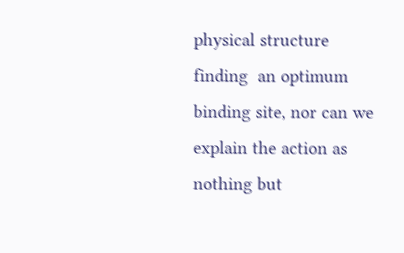physical structure  finding  an optimum  binding site, nor can we explain the action as nothing but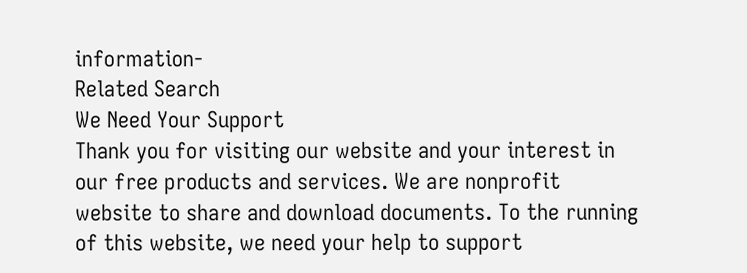information-
Related Search
We Need Your Support
Thank you for visiting our website and your interest in our free products and services. We are nonprofit website to share and download documents. To the running of this website, we need your help to support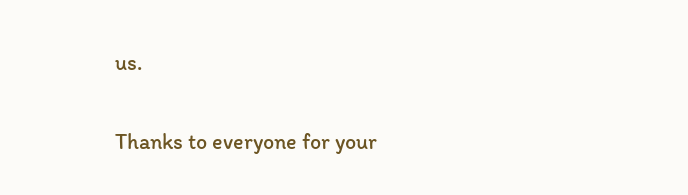us.

Thanks to everyone for your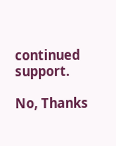continued support.

No, Thanks